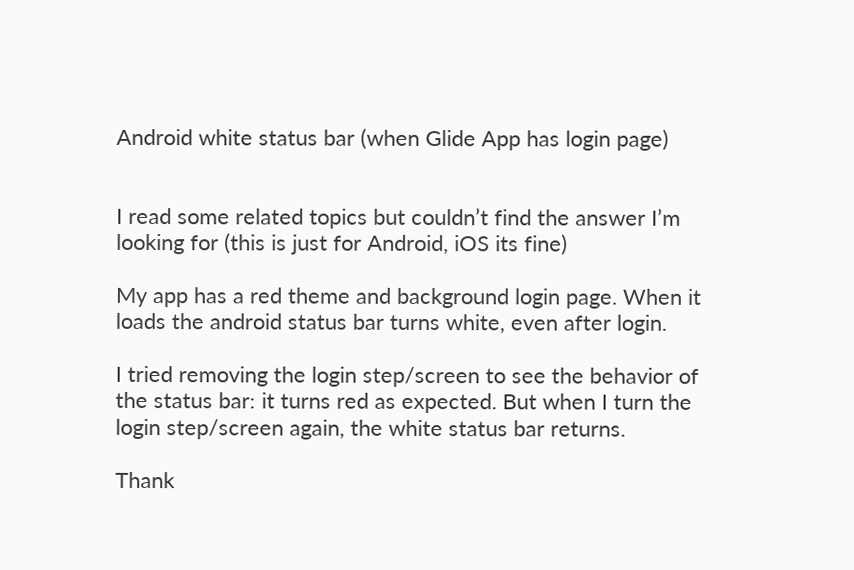Android white status bar (when Glide App has login page)


I read some related topics but couldn’t find the answer I’m looking for (this is just for Android, iOS its fine)

My app has a red theme and background login page. When it loads the android status bar turns white, even after login.

I tried removing the login step/screen to see the behavior of the status bar: it turns red as expected. But when I turn the login step/screen again, the white status bar returns.

Thank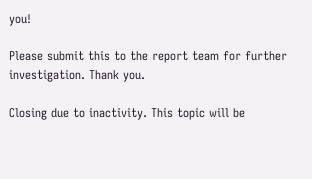you!

Please submit this to the report team for further investigation. Thank you.

Closing due to inactivity. This topic will be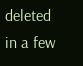deleted in a few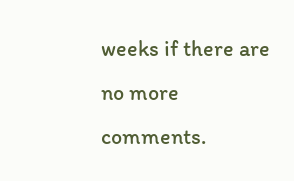weeks if there are no more comments.